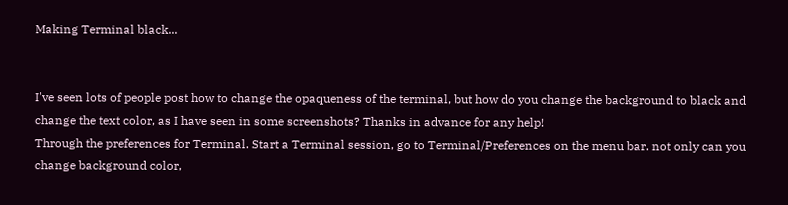Making Terminal black...


I've seen lots of people post how to change the opaqueness of the terminal, but how do you change the background to black and change the text color, as I have seen in some screenshots? Thanks in advance for any help!
Through the preferences for Terminal. Start a Terminal session, go to Terminal/Preferences on the menu bar. not only can you change background color,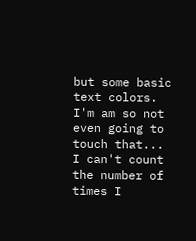but some basic text colors.
I'm am so not even going to touch that... I can't count the number of times I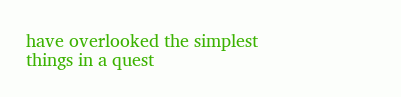have overlooked the simplest things in a quest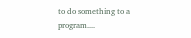to do something to a program....